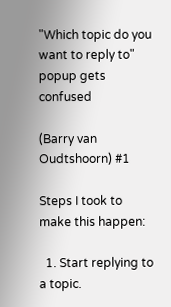"Which topic do you want to reply to" popup gets confused

(Barry van Oudtshoorn) #1

Steps I took to make this happen:

  1. Start replying to a topic.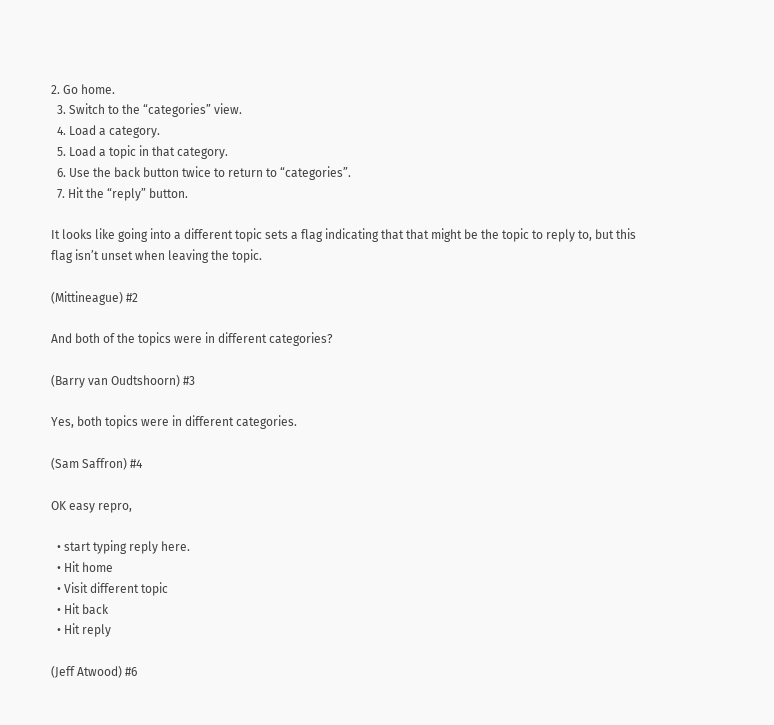2. Go home.
  3. Switch to the “categories” view.
  4. Load a category.
  5. Load a topic in that category.
  6. Use the back button twice to return to “categories”.
  7. Hit the “reply” button.

It looks like going into a different topic sets a flag indicating that that might be the topic to reply to, but this flag isn’t unset when leaving the topic.

(Mittineague) #2

And both of the topics were in different categories?

(Barry van Oudtshoorn) #3

Yes, both topics were in different categories.

(Sam Saffron) #4

OK easy repro,

  • start typing reply here.
  • Hit home
  • Visit different topic
  • Hit back
  • Hit reply

(Jeff Atwood) #6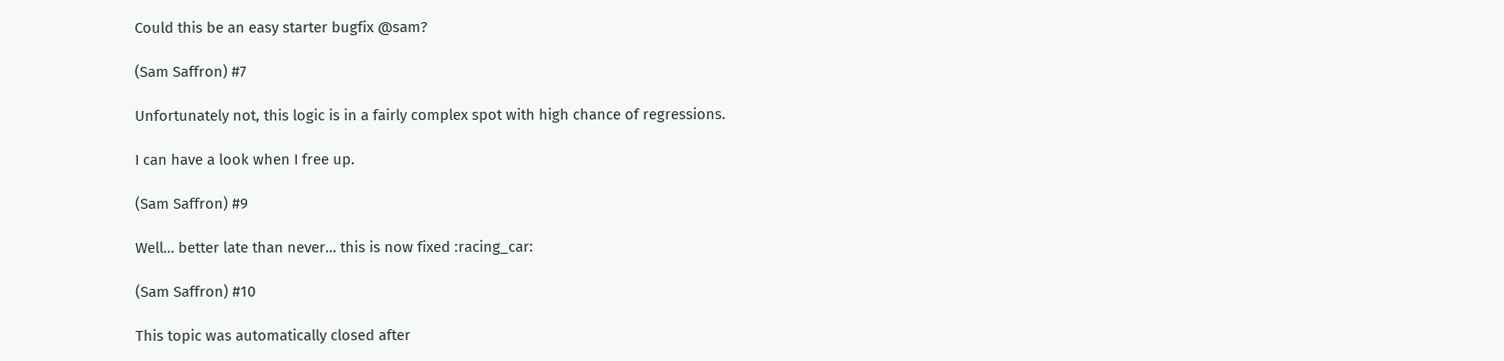Could this be an easy starter bugfix @sam?

(Sam Saffron) #7

Unfortunately not, this logic is in a fairly complex spot with high chance of regressions.

I can have a look when I free up.

(Sam Saffron) #9

Well… better late than never… this is now fixed :racing_car:

(Sam Saffron) #10

This topic was automatically closed after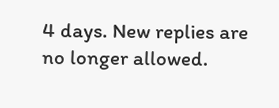4 days. New replies are no longer allowed.